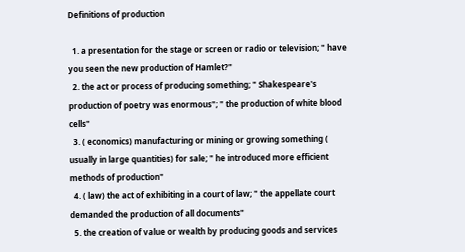Definitions of production

  1. a presentation for the stage or screen or radio or television; " have you seen the new production of Hamlet?"
  2. the act or process of producing something; " Shakespeare's production of poetry was enormous"; " the production of white blood cells"
  3. ( economics) manufacturing or mining or growing something ( usually in large quantities) for sale; " he introduced more efficient methods of production"
  4. ( law) the act of exhibiting in a court of law; " the appellate court demanded the production of all documents"
  5. the creation of value or wealth by producing goods and services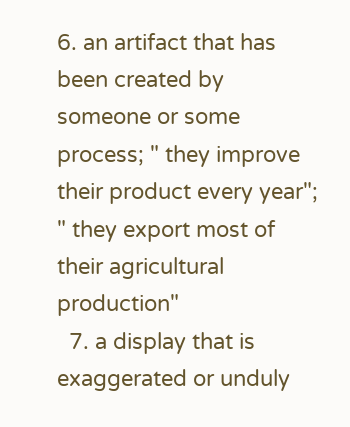6. an artifact that has been created by someone or some process; " they improve their product every year"; " they export most of their agricultural production"
  7. a display that is exaggerated or unduly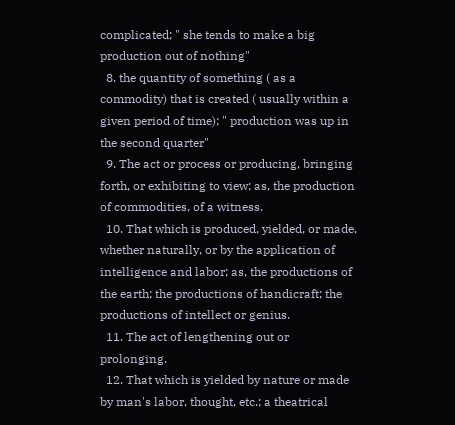complicated; " she tends to make a big production out of nothing"
  8. the quantity of something ( as a commodity) that is created ( usually within a given period of time); " production was up in the second quarter"
  9. The act or process or producing, bringing forth, or exhibiting to view; as, the production of commodities, of a witness.
  10. That which is produced, yielded, or made, whether naturally, or by the application of intelligence and labor; as, the productions of the earth; the productions of handicraft; the productions of intellect or genius.
  11. The act of lengthening out or prolonging.
  12. That which is yielded by nature or made by man's labor, thought, etc.; a theatrical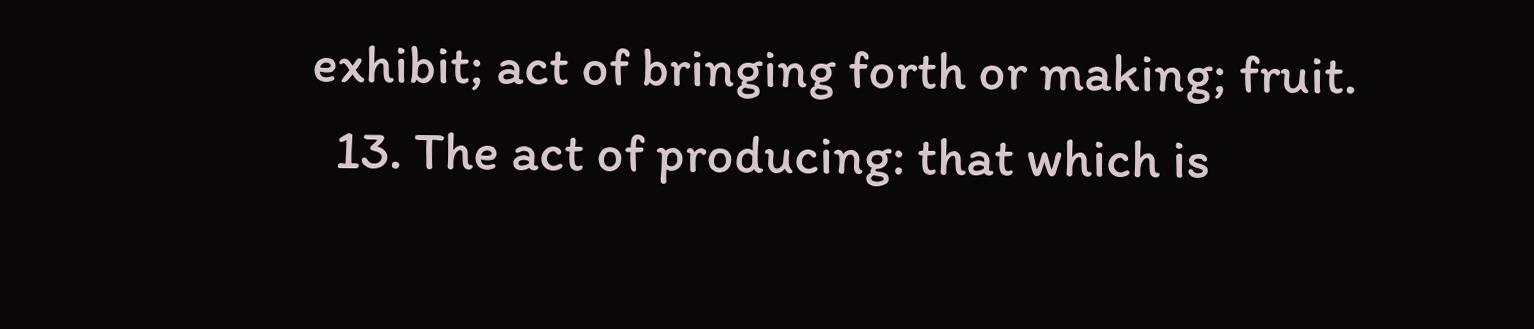exhibit; act of bringing forth or making; fruit.
  13. The act of producing: that which is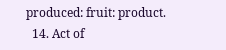produced: fruit: product.
  14. Act of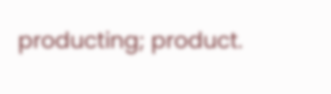producting; product.